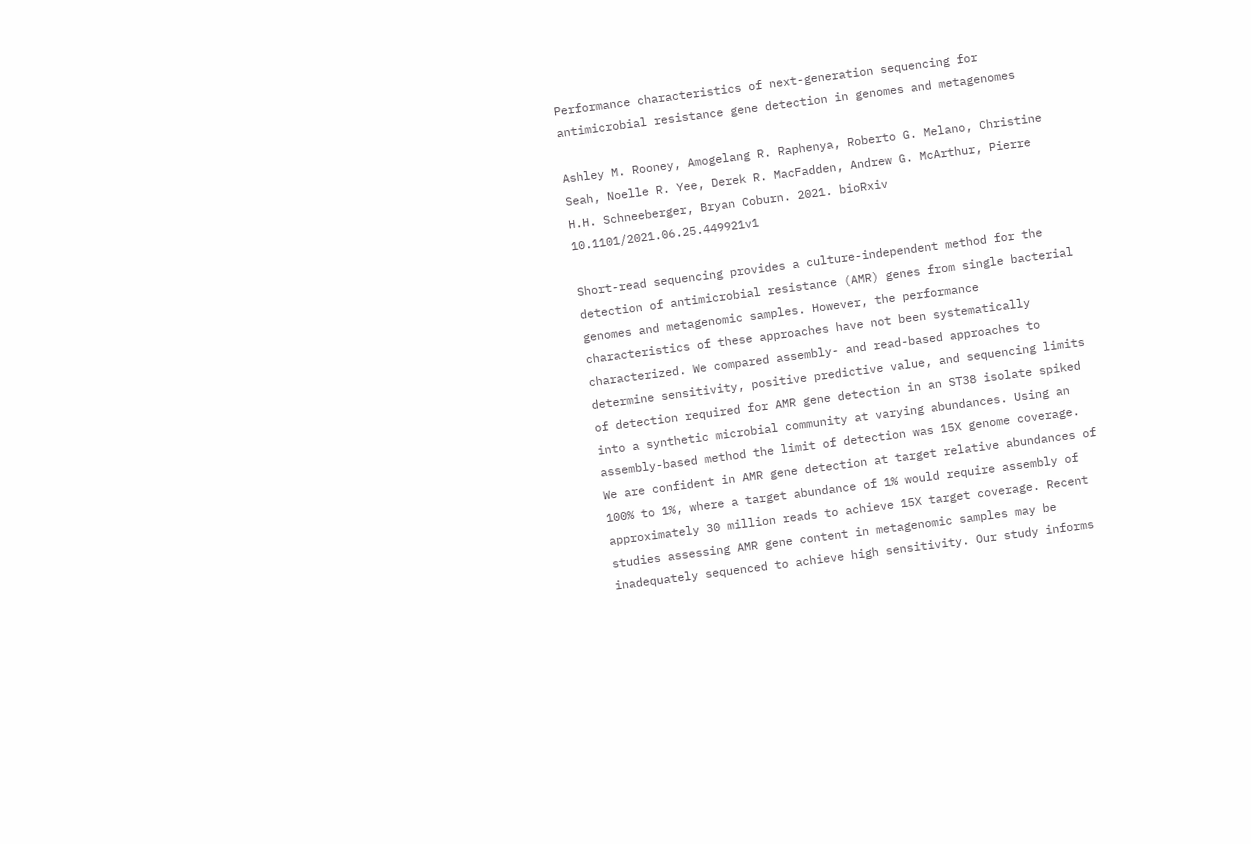Performance characteristics of next-generation sequencing for antimicrobial resistance gene detection in genomes and metagenomes

Ashley M. Rooney, Amogelang R. Raphenya, Roberto G. Melano, Christine Seah, Noelle R. Yee, Derek R. MacFadden, Andrew G. McArthur, Pierre H.H. Schneeberger, Bryan Coburn. 2021. bioRxiv 10.1101/2021.06.25.449921v1

Short-read sequencing provides a culture-independent method for the detection of antimicrobial resistance (AMR) genes from single bacterial genomes and metagenomic samples. However, the performance characteristics of these approaches have not been systematically characterized. We compared assembly- and read-based approaches to determine sensitivity, positive predictive value, and sequencing limits of detection required for AMR gene detection in an ST38 isolate spiked into a synthetic microbial community at varying abundances. Using an assembly-based method the limit of detection was 15X genome coverage. We are confident in AMR gene detection at target relative abundances of 100% to 1%, where a target abundance of 1% would require assembly of approximately 30 million reads to achieve 15X target coverage. Recent studies assessing AMR gene content in metagenomic samples may be inadequately sequenced to achieve high sensitivity. Our study informs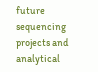future sequencing projects and analytical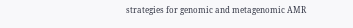strategies for genomic and metagenomic AMR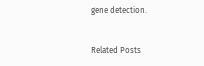gene detection.


Related Posts